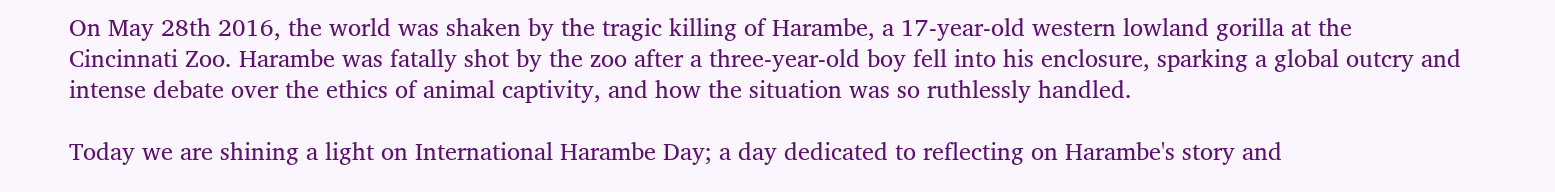On May 28th 2016, the world was shaken by the tragic killing of Harambe, a 17-year-old western lowland gorilla at the Cincinnati Zoo. Harambe was fatally shot by the zoo after a three-year-old boy fell into his enclosure, sparking a global outcry and intense debate over the ethics of animal captivity, and how the situation was so ruthlessly handled.

Today we are shining a light on International Harambe Day; a day dedicated to reflecting on Harambe's story and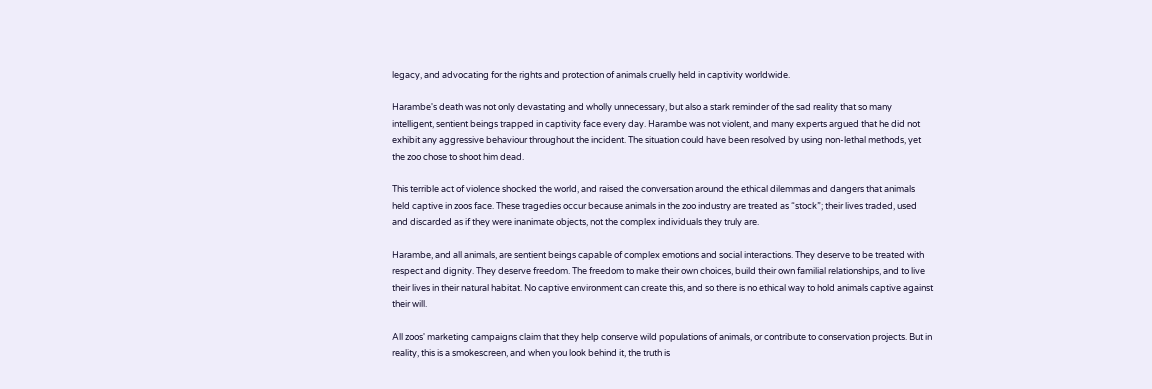legacy, and advocating for the rights and protection of animals cruelly held in captivity worldwide.

Harambe's death was not only devastating and wholly unnecessary, but also a stark reminder of the sad reality that so many intelligent, sentient beings trapped in captivity face every day. Harambe was not violent, and many experts argued that he did not exhibit any aggressive behaviour throughout the incident. The situation could have been resolved by using non-lethal methods, yet the zoo chose to shoot him dead.

This terrible act of violence shocked the world, and raised the conversation around the ethical dilemmas and dangers that animals held captive in zoos face. These tragedies occur because animals in the zoo industry are treated as “stock”; their lives traded, used and discarded as if they were inanimate objects, not the complex individuals they truly are.

Harambe, and all animals, are sentient beings capable of complex emotions and social interactions. They deserve to be treated with respect and dignity. They deserve freedom. The freedom to make their own choices, build their own familial relationships, and to live their lives in their natural habitat. No captive environment can create this, and so there is no ethical way to hold animals captive against their will.

All zoos' marketing campaigns claim that they help conserve wild populations of animals, or contribute to conservation projects. But in reality, this is a smokescreen, and when you look behind it, the truth is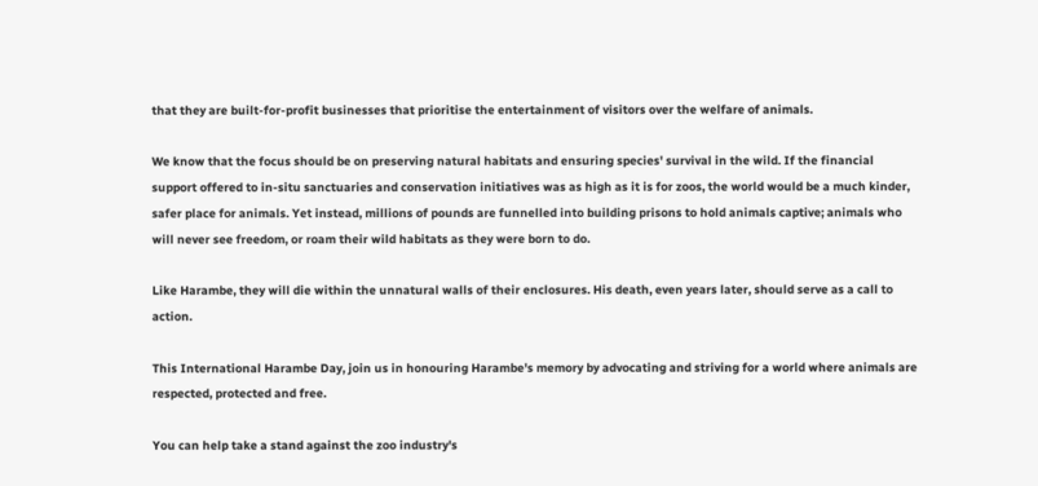that they are built-for-profit businesses that prioritise the entertainment of visitors over the welfare of animals.

We know that the focus should be on preserving natural habitats and ensuring species' survival in the wild. If the financial support offered to in-situ sanctuaries and conservation initiatives was as high as it is for zoos, the world would be a much kinder, safer place for animals. Yet instead, millions of pounds are funnelled into building prisons to hold animals captive; animals who will never see freedom, or roam their wild habitats as they were born to do.

Like Harambe, they will die within the unnatural walls of their enclosures. His death, even years later, should serve as a call to action.

This International Harambe Day, join us in honouring Harambe's memory by advocating and striving for a world where animals are respected, protected and free.

You can help take a stand against the zoo industry's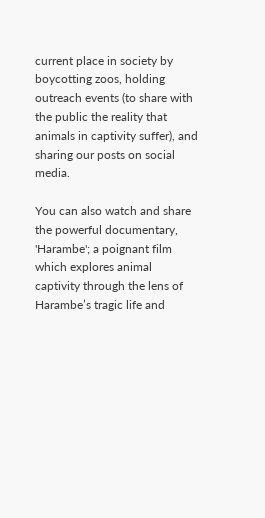current place in society by boycotting zoos, holding outreach events (to share with the public the reality that animals in captivity suffer), and sharing our posts on social media.

You can also watch and share the powerful documentary, 'Harambe'; a poignant film which explores animal captivity through the lens of Harambe’s tragic life and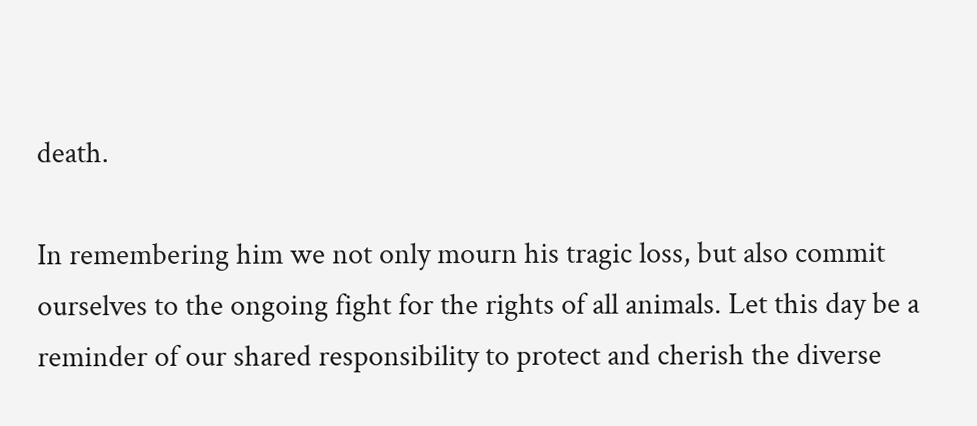death.

In remembering him we not only mourn his tragic loss, but also commit ourselves to the ongoing fight for the rights of all animals. Let this day be a reminder of our shared responsibility to protect and cherish the diverse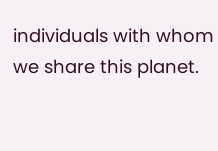individuals with whom we share this planet.